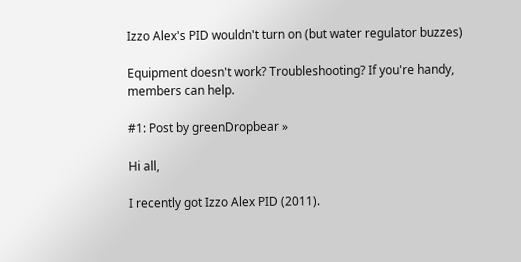Izzo Alex's PID wouldn't turn on (but water regulator buzzes)

Equipment doesn't work? Troubleshooting? If you're handy, members can help.

#1: Post by greenDropbear »

Hi all,

I recently got Izzo Alex PID (2011).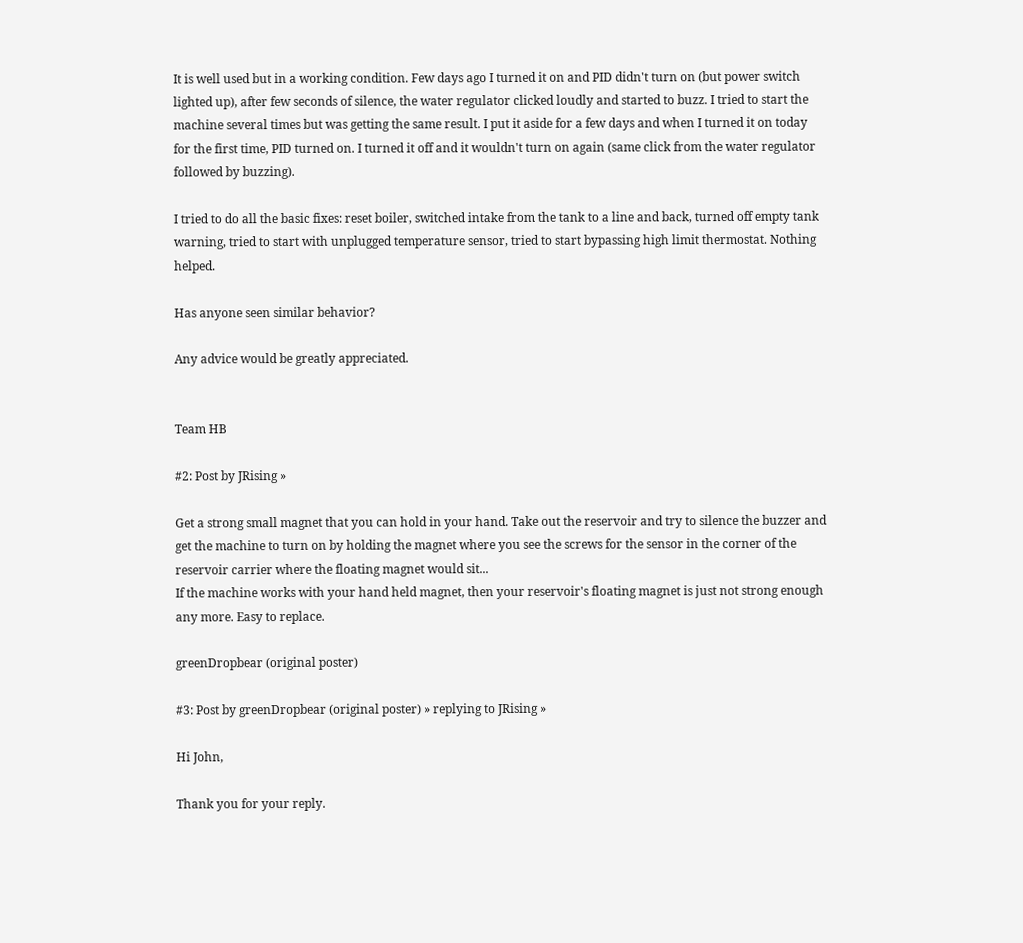It is well used but in a working condition. Few days ago I turned it on and PID didn't turn on (but power switch lighted up), after few seconds of silence, the water regulator clicked loudly and started to buzz. I tried to start the machine several times but was getting the same result. I put it aside for a few days and when I turned it on today for the first time, PID turned on. I turned it off and it wouldn't turn on again (same click from the water regulator followed by buzzing).

I tried to do all the basic fixes: reset boiler, switched intake from the tank to a line and back, turned off empty tank warning, tried to start with unplugged temperature sensor, tried to start bypassing high limit thermostat. Nothing helped.

Has anyone seen similar behavior?

Any advice would be greatly appreciated.


Team HB

#2: Post by JRising »

Get a strong small magnet that you can hold in your hand. Take out the reservoir and try to silence the buzzer and get the machine to turn on by holding the magnet where you see the screws for the sensor in the corner of the reservoir carrier where the floating magnet would sit...
If the machine works with your hand held magnet, then your reservoir's floating magnet is just not strong enough any more. Easy to replace.

greenDropbear (original poster)

#3: Post by greenDropbear (original poster) » replying to JRising »

Hi John,

Thank you for your reply.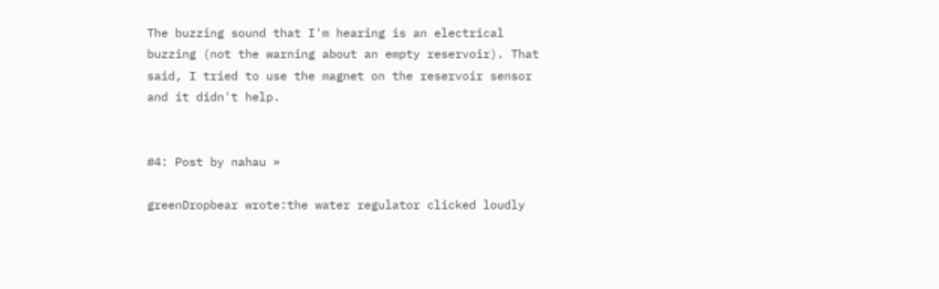The buzzing sound that I'm hearing is an electrical buzzing (not the warning about an empty reservoir). That said, I tried to use the magnet on the reservoir sensor and it didn't help.


#4: Post by nahau »

greenDropbear wrote:the water regulator clicked loudly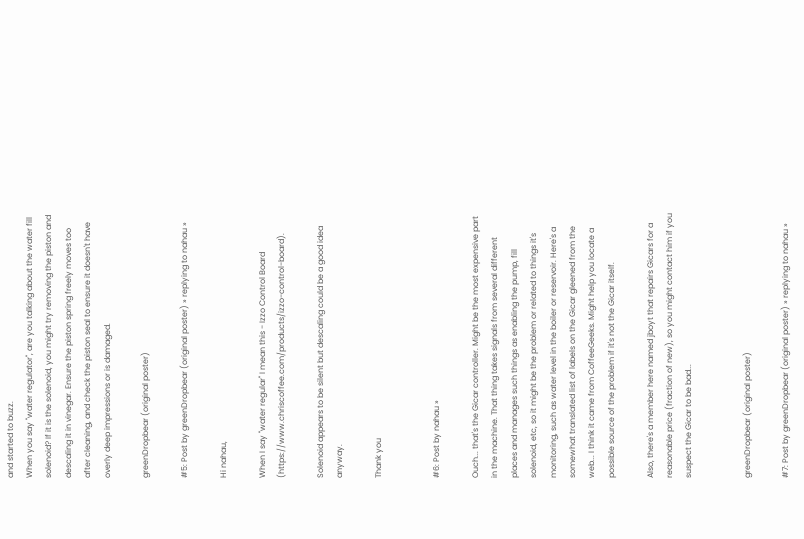and started to buzz.
When you say "water regulator", are you talking about the water fill solenoid? If it is the solenoid, you might try removing the piston and descaling it in vinegar. Ensure the piston spring freely moves too after cleaning, and check the piston seal to ensure it doesn't have overly deep impressions or is damaged.

greenDropbear (original poster)

#5: Post by greenDropbear (original poster) » replying to nahau »

Hi nahau,

When I say "water regular" I mean this - Izzo Control Board (https://www.chriscoffee.com/products/izzo-control-board).

Solenoid appears to be silent but descaling could be a good idea anyway.

Thank you


#6: Post by nahau »

Ouch... that's the Gicar controller. Might be the most expensive part in the machine. That thing takes signals from several different places and manages such things as enabling the pump, fill solenoid, etc, so it might be the problem or related to things it's monitoring, such as water level in the boiler or reservoir. Here's a somewhat translated list of labels on the Gicar gleened from the web... I think it came from CoffeeGeeks. Might help you locate a possible source of the problem if it's not the Gicar itself.

Also, there's a member here named jboyt that repairs Gicars for a reasonable price (fraction of new), so you might contact him if you suspect the Gicar to be bad...


greenDropbear (original poster)

#7: Post by greenDropbear (original poster) » replying to nahau »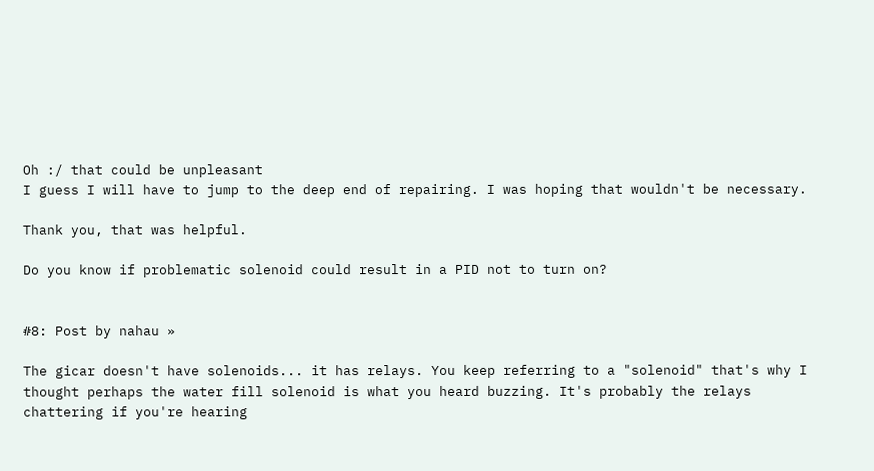Oh :/ that could be unpleasant
I guess I will have to jump to the deep end of repairing. I was hoping that wouldn't be necessary.

Thank you, that was helpful.

Do you know if problematic solenoid could result in a PID not to turn on?


#8: Post by nahau »

The gicar doesn't have solenoids... it has relays. You keep referring to a "solenoid" that's why I thought perhaps the water fill solenoid is what you heard buzzing. It's probably the relays chattering if you're hearing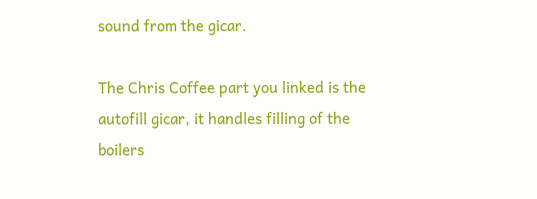sound from the gicar.

The Chris Coffee part you linked is the autofill gicar, it handles filling of the boilers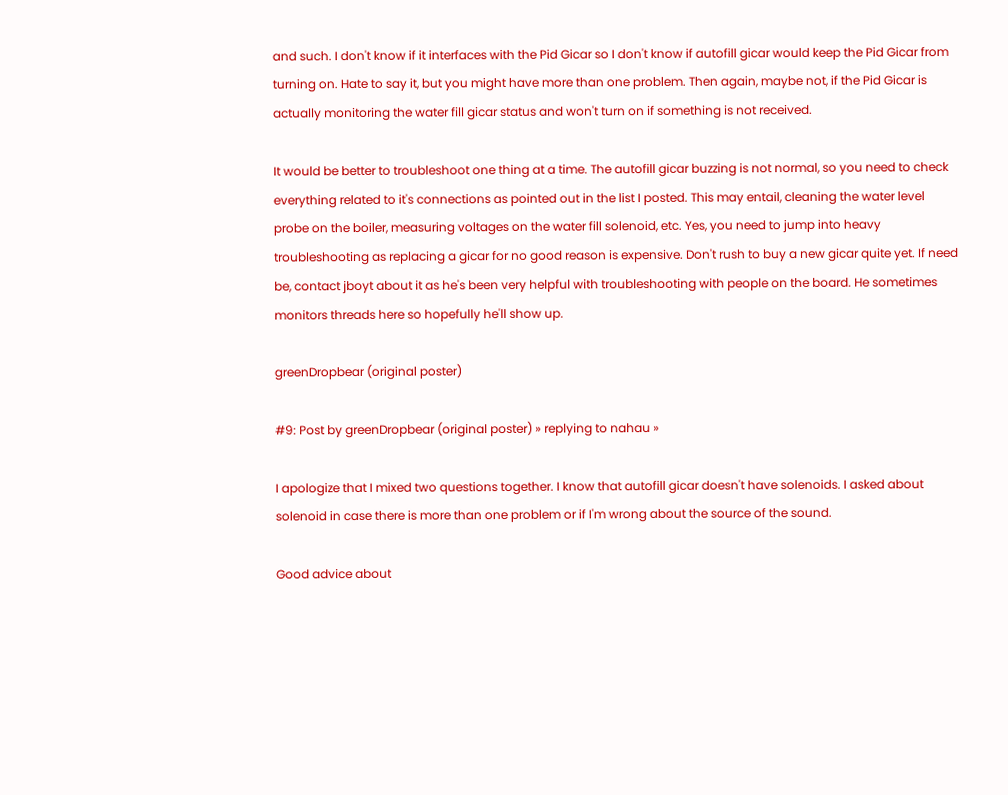and such. I don't know if it interfaces with the Pid Gicar so I don't know if autofill gicar would keep the Pid Gicar from turning on. Hate to say it, but you might have more than one problem. Then again, maybe not, if the Pid Gicar is actually monitoring the water fill gicar status and won't turn on if something is not received.

It would be better to troubleshoot one thing at a time. The autofill gicar buzzing is not normal, so you need to check everything related to it's connections as pointed out in the list I posted. This may entail, cleaning the water level probe on the boiler, measuring voltages on the water fill solenoid, etc. Yes, you need to jump into heavy troubleshooting as replacing a gicar for no good reason is expensive. Don't rush to buy a new gicar quite yet. If need be, contact jboyt about it as he's been very helpful with troubleshooting with people on the board. He sometimes monitors threads here so hopefully he'll show up.

greenDropbear (original poster)

#9: Post by greenDropbear (original poster) » replying to nahau »

I apologize that I mixed two questions together. I know that autofill gicar doesn't have solenoids. I asked about solenoid in case there is more than one problem or if I'm wrong about the source of the sound.

Good advice about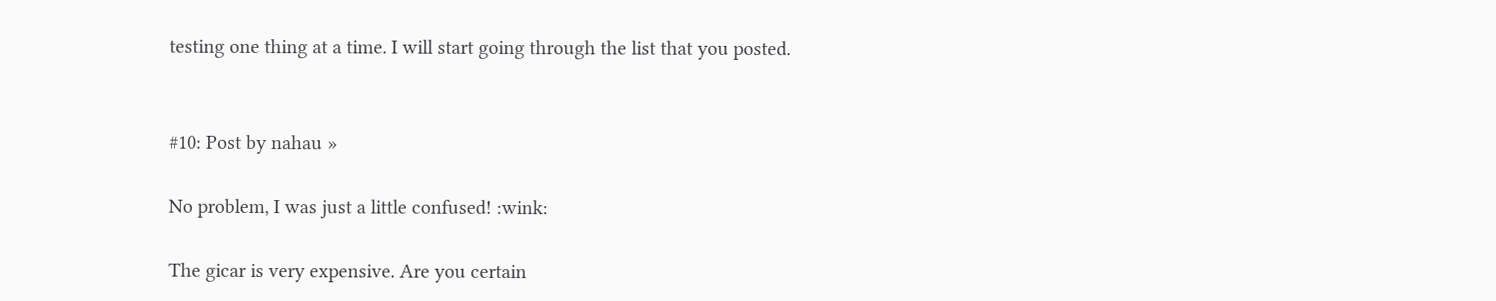testing one thing at a time. I will start going through the list that you posted.


#10: Post by nahau »

No problem, I was just a little confused! :wink:

The gicar is very expensive. Are you certain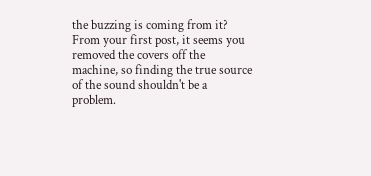the buzzing is coming from it? From your first post, it seems you removed the covers off the machine, so finding the true source of the sound shouldn't be a problem.